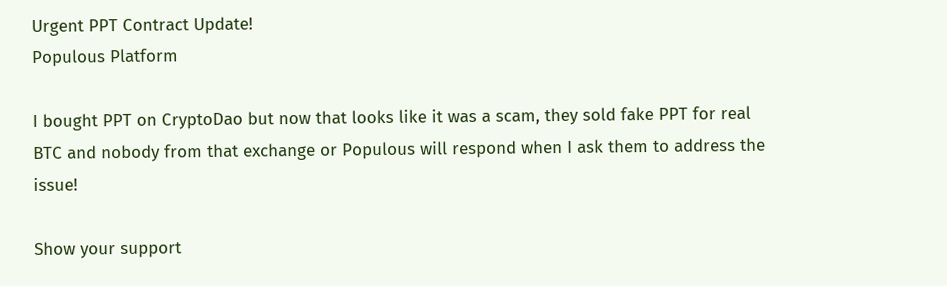Urgent PPT Contract Update!
Populous Platform

I bought PPT on CryptoDao but now that looks like it was a scam, they sold fake PPT for real BTC and nobody from that exchange or Populous will respond when I ask them to address the issue!

Show your support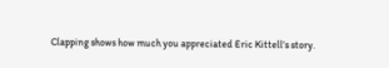Clapping shows how much you appreciated Eric Kittell’s story.